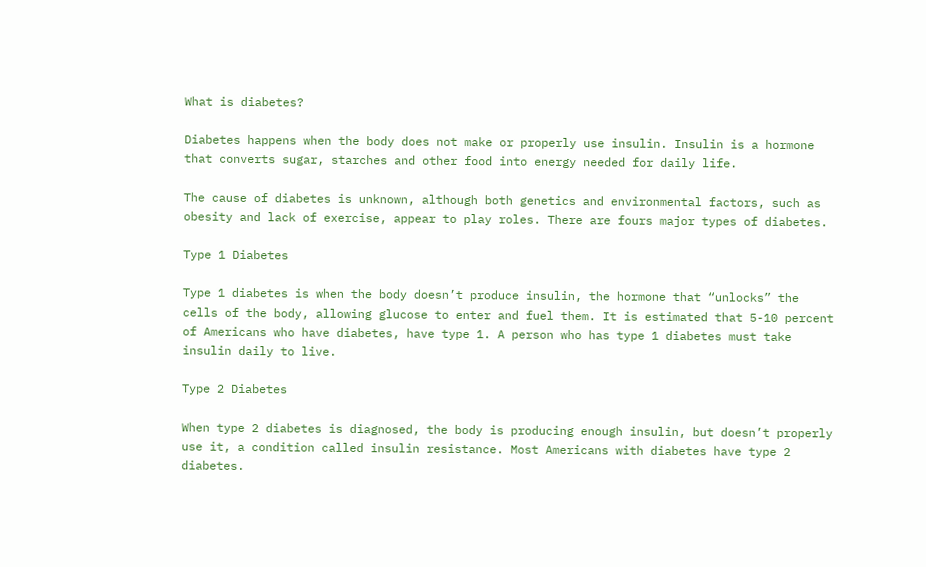What is diabetes?

Diabetes happens when the body does not make or properly use insulin. Insulin is a hormone that converts sugar, starches and other food into energy needed for daily life.

The cause of diabetes is unknown, although both genetics and environmental factors, such as obesity and lack of exercise, appear to play roles. There are fours major types of diabetes.

Type 1 Diabetes

Type 1 diabetes is when the body doesn’t produce insulin, the hormone that “unlocks” the cells of the body, allowing glucose to enter and fuel them. It is estimated that 5-10 percent of Americans who have diabetes, have type 1. A person who has type 1 diabetes must take insulin daily to live.

Type 2 Diabetes

When type 2 diabetes is diagnosed, the body is producing enough insulin, but doesn’t properly use it, a condition called insulin resistance. Most Americans with diabetes have type 2 diabetes.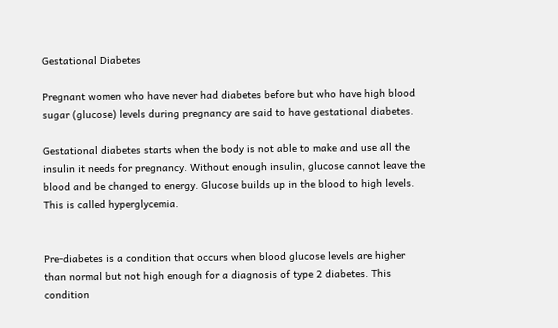Gestational Diabetes

Pregnant women who have never had diabetes before but who have high blood sugar (glucose) levels during pregnancy are said to have gestational diabetes.

Gestational diabetes starts when the body is not able to make and use all the insulin it needs for pregnancy. Without enough insulin, glucose cannot leave the blood and be changed to energy. Glucose builds up in the blood to high levels. This is called hyperglycemia.


Pre-diabetes is a condition that occurs when blood glucose levels are higher than normal but not high enough for a diagnosis of type 2 diabetes. This condition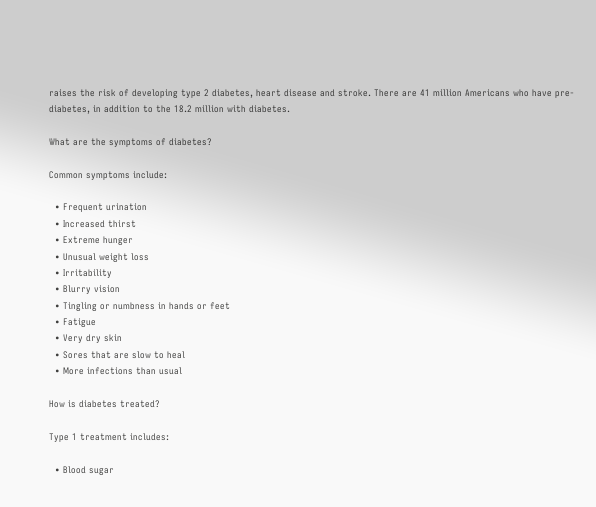raises the risk of developing type 2 diabetes, heart disease and stroke. There are 41 million Americans who have pre-diabetes, in addition to the 18.2 million with diabetes.

What are the symptoms of diabetes?

Common symptoms include:

  • Frequent urination
  • Increased thirst
  • Extreme hunger
  • Unusual weight loss
  • Irritability
  • Blurry vision
  • Tingling or numbness in hands or feet
  • Fatigue
  • Very dry skin
  • Sores that are slow to heal
  • More infections than usual

How is diabetes treated?

Type 1 treatment includes:

  • Blood sugar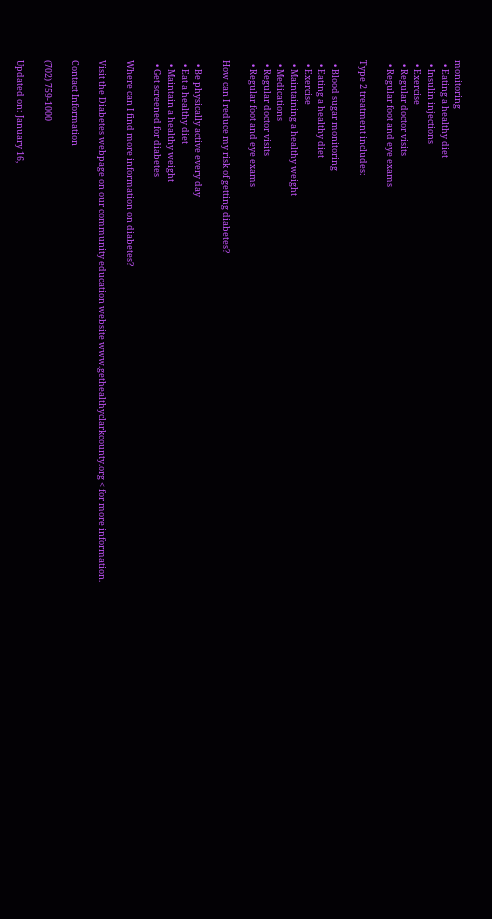monitoring
  • Eating a healthy diet
  • Insulin injections
  • Exercise
  • Regular doctor visits
  • Regular foot and eye exams

Type 2 treatment includes:

  • Blood sugar monitoring
  • Eating a healthy diet
  • Exercise
  • Maintaining a healthy weight
  • Medications
  • Regular doctor visits
  • Regular foot and eye exams

How can I reduce my risk of getting diabetes?

  • Be physically active every day
  • Eat a healthy diet
  • Maintain a healthy weight
  • Get screened for diabetes

Where can I find more information on diabetes?

Visit the Diabetes webpage on our community education website www.gethealthyclarkcounty.org < for more information.

Contact Information

(702) 759-1000

Updated on: January 16,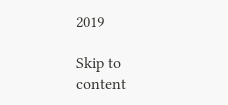2019

Skip to content